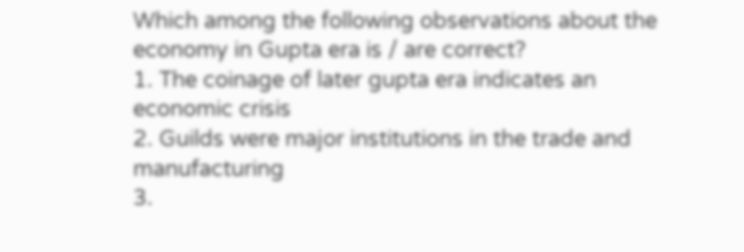Which among the following observations about the economy in Gupta era is / are correct?
1. The coinage of later gupta era indicates an economic crisis
2. Guilds were major institutions in the trade and manufacturing
3.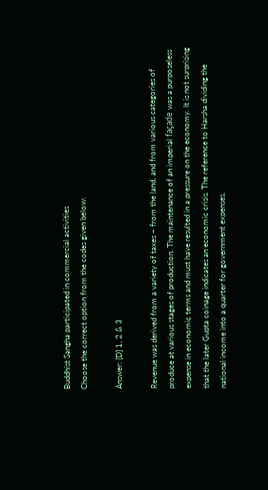Buddhist Sangha participated in commercial activities
Choose the correct option from the codes given below:

Answer: [D] 1, 2 & 3

Revenue was derived from a variety of taxes – from the land, and from various categories of produce at various stages of production. The maintenance of an imperial façade was a purposeless expense in economic terms and must have resulted in a pressure on the economy. It is not surprising that the later Gupta coinage indicates an economic crisis. The reference to Harsha dividing the national income into a quarter for government expenses,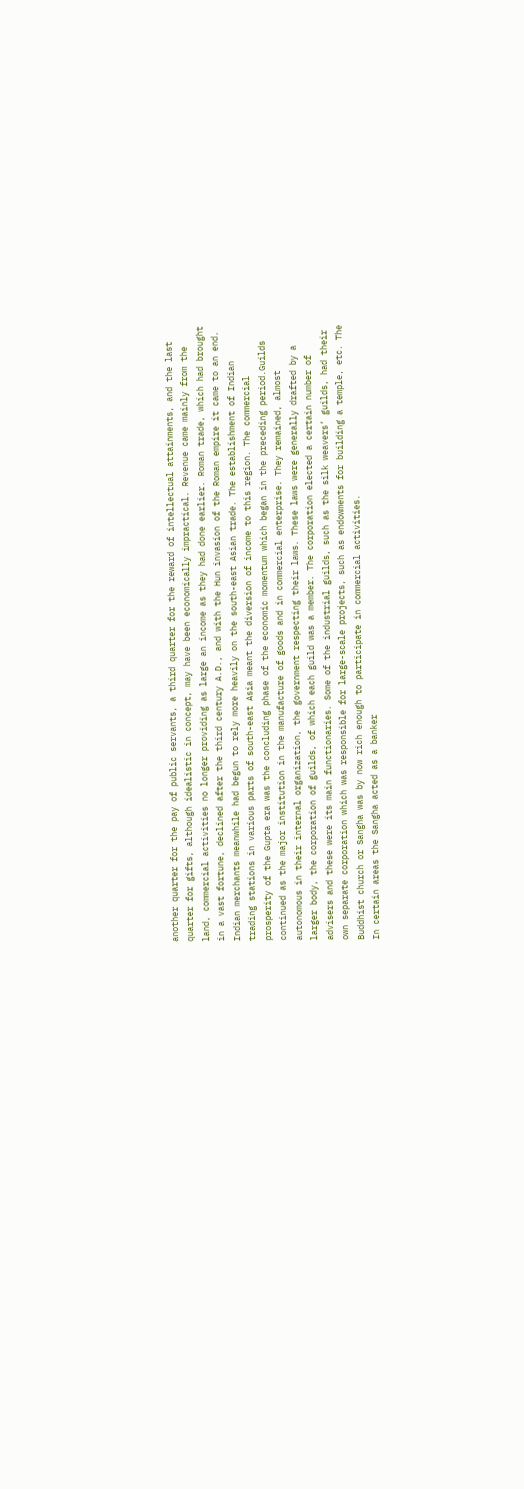another quarter for the pay of public servants, a third quarter for the reward of intellectual attainments, and the last quarter for gifts, although idealistic in concept, may have been economically impractical. Revenue came mainly from the land, commercial activities no longer providing as large an income as they had done earlier. Roman trade, which had brought in a vast fortune, declined after the third century A.D., and with the Hun invasion of the Roman empire it came to an end. Indian merchants meanwhile had begun to rely more heavily on the south-east Asian trade. The establishment of Indian trading stations in various parts of south-east Asia meant the diversion of income to this region. The commercial prosperity of the Gupta era was the concluding phase of the economic momentum which began in the preceding period.Guilds continued as the major institution in the manufacture of goods and in commercial enterprise. They remained, almost autonomous in their internal organization, the government respecting their laws. These laws were generally drafted by a larger body, the corporation of guilds, of which each guild was a member. The corporation elected a certain number of advisers and these were its main functionaries. Some of the industrial guilds, such as the silk weavers’ guilds, had their own separate corporation which was responsible for large-scale projects, such as endowments for building a temple, etc. The Buddhist church or Sangha was by now rich enough to participate in commercial activities.
In certain areas the Sangha acted as a banker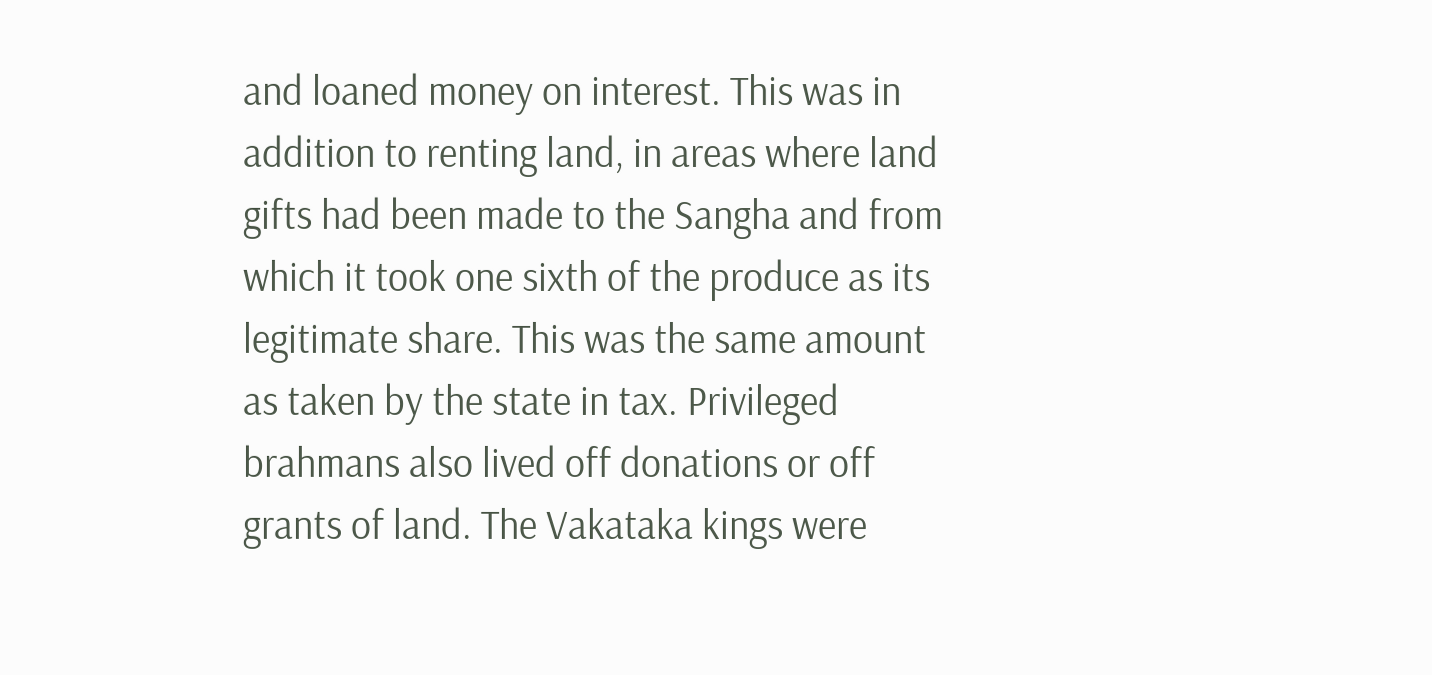and loaned money on interest. This was in addition to renting land, in areas where land gifts had been made to the Sangha and from which it took one sixth of the produce as its legitimate share. This was the same amount as taken by the state in tax. Privileged brahmans also lived off donations or off grants of land. The Vakataka kings were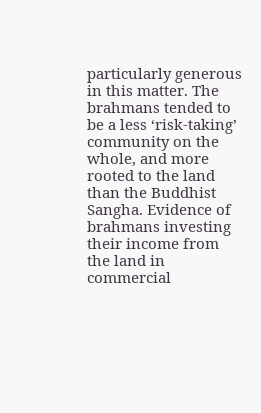particularly generous in this matter. The brahmans tended to be a less ‘risk-taking’ community on the whole, and more rooted to the land than the Buddhist Sangha. Evidence of brahmans investing their income from the land in commercial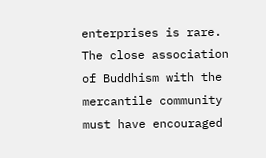enterprises is rare. The close association of Buddhism with the mercantile community must have encouraged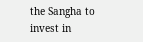the Sangha to invest in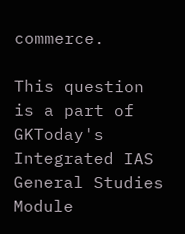commerce.

This question is a part of GKToday's Integrated IAS General Studies Module